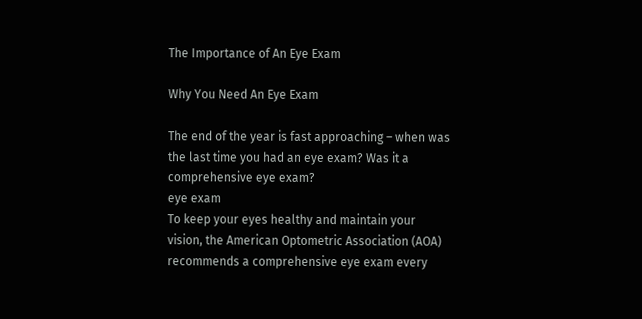The Importance of An Eye Exam

Why You Need An Eye Exam

The end of the year is fast approaching – when was the last time you had an eye exam? Was it a comprehensive eye exam?
eye exam
To keep your eyes healthy and maintain your vision, the American Optometric Association (AOA) recommends a comprehensive eye exam every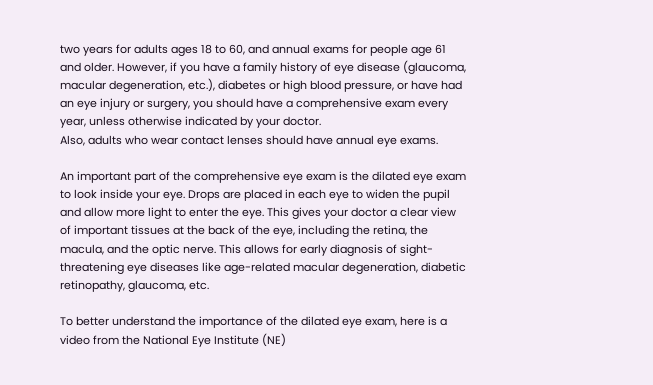two years for adults ages 18 to 60, and annual exams for people age 61 and older. However, if you have a family history of eye disease (glaucoma, macular degeneration, etc.), diabetes or high blood pressure, or have had an eye injury or surgery, you should have a comprehensive exam every year, unless otherwise indicated by your doctor.
Also, adults who wear contact lenses should have annual eye exams.

An important part of the comprehensive eye exam is the dilated eye exam to look inside your eye. Drops are placed in each eye to widen the pupil and allow more light to enter the eye. This gives your doctor a clear view of important tissues at the back of the eye, including the retina, the macula, and the optic nerve. This allows for early diagnosis of sight-threatening eye diseases like age-related macular degeneration, diabetic retinopathy, glaucoma, etc.

To better understand the importance of the dilated eye exam, here is a video from the National Eye Institute (NE)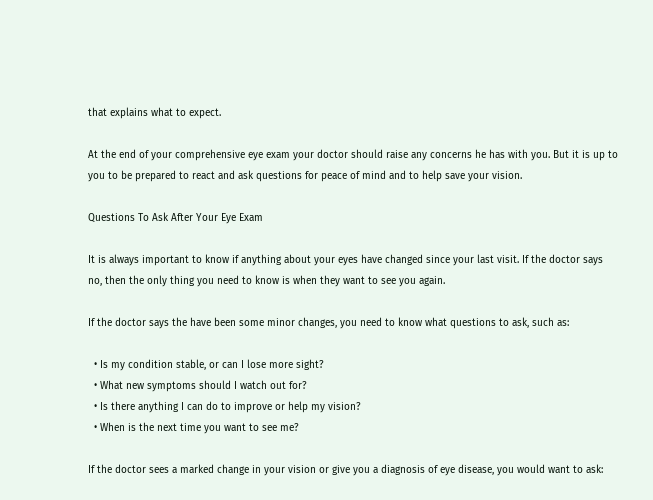that explains what to expect.

At the end of your comprehensive eye exam your doctor should raise any concerns he has with you. But it is up to you to be prepared to react and ask questions for peace of mind and to help save your vision.

Questions To Ask After Your Eye Exam

It is always important to know if anything about your eyes have changed since your last visit. If the doctor says no, then the only thing you need to know is when they want to see you again.

If the doctor says the have been some minor changes, you need to know what questions to ask, such as:

  • Is my condition stable, or can I lose more sight?
  • What new symptoms should I watch out for?
  • Is there anything I can do to improve or help my vision?
  • When is the next time you want to see me?

If the doctor sees a marked change in your vision or give you a diagnosis of eye disease, you would want to ask: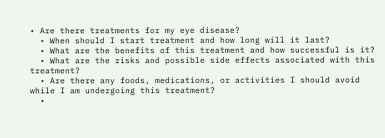• Are there treatments for my eye disease?
  • When should I start treatment and how long will it last?
  • What are the benefits of this treatment and how successful is it?
  • What are the risks and possible side effects associated with this treatment?
  • Are there any foods, medications, or activities I should avoid while I am undergoing this treatment?
  •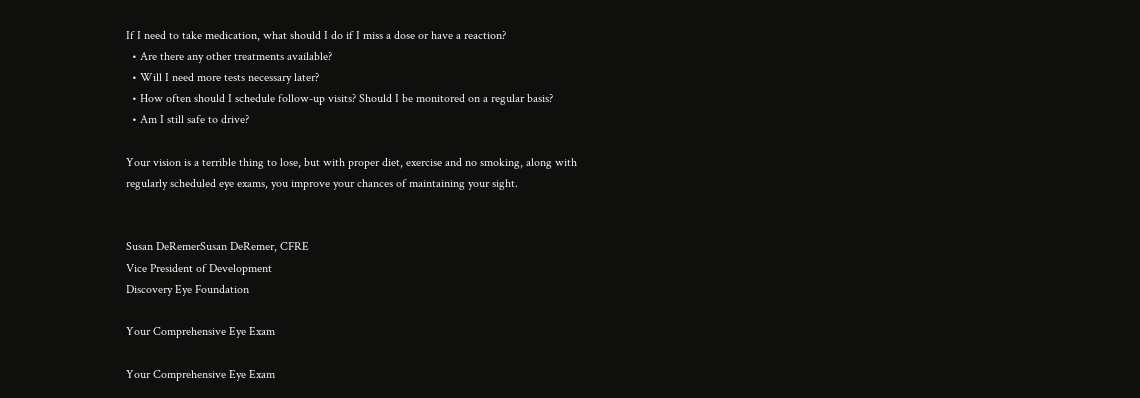If I need to take medication, what should I do if I miss a dose or have a reaction?
  • Are there any other treatments available?
  • Will I need more tests necessary later?
  • How often should I schedule follow-up visits? Should I be monitored on a regular basis?
  • Am I still safe to drive?

Your vision is a terrible thing to lose, but with proper diet, exercise and no smoking, along with regularly scheduled eye exams, you improve your chances of maintaining your sight.


Susan DeRemerSusan DeRemer, CFRE
Vice President of Development
Discovery Eye Foundation

Your Comprehensive Eye Exam

Your Comprehensive Eye Exam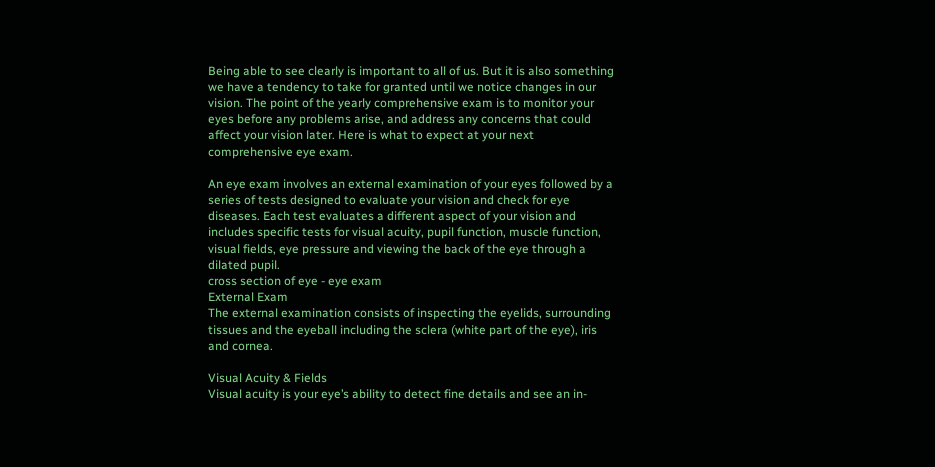Being able to see clearly is important to all of us. But it is also something we have a tendency to take for granted until we notice changes in our vision. The point of the yearly comprehensive exam is to monitor your eyes before any problems arise, and address any concerns that could affect your vision later. Here is what to expect at your next comprehensive eye exam.

An eye exam involves an external examination of your eyes followed by a series of tests designed to evaluate your vision and check for eye diseases. Each test evaluates a different aspect of your vision and includes specific tests for visual acuity, pupil function, muscle function, visual fields, eye pressure and viewing the back of the eye through a dilated pupil.
cross section of eye - eye exam
External Exam
The external examination consists of inspecting the eyelids, surrounding tissues and the eyeball including the sclera (white part of the eye), iris and cornea.

Visual Acuity & Fields
Visual acuity is your eye’s ability to detect fine details and see an in-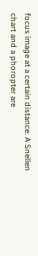focus image at a certain distance. A Snellen chart and a phoropter are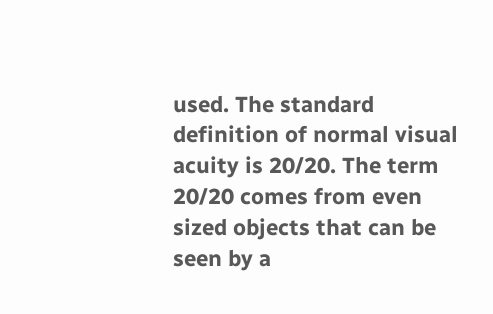used. The standard definition of normal visual acuity is 20/20. The term 20/20 comes from even sized objects that can be seen by a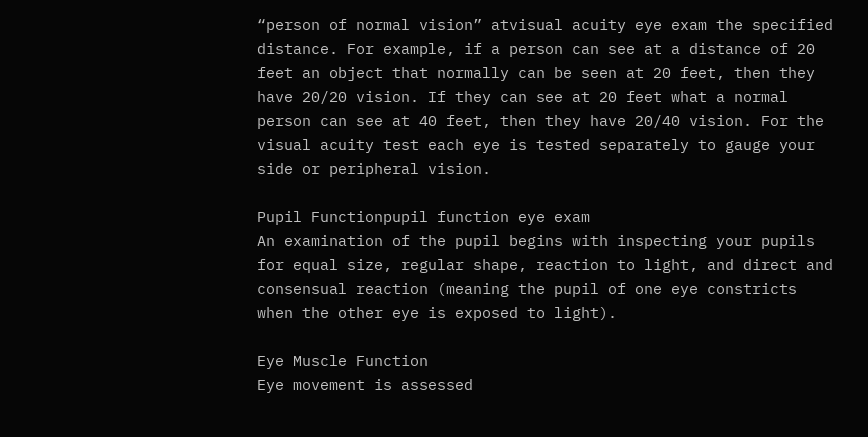“person of normal vision” atvisual acuity eye exam the specified distance. For example, if a person can see at a distance of 20 feet an object that normally can be seen at 20 feet, then they have 20/20 vision. If they can see at 20 feet what a normal person can see at 40 feet, then they have 20/40 vision. For the visual acuity test each eye is tested separately to gauge your side or peripheral vision.

Pupil Functionpupil function eye exam
An examination of the pupil begins with inspecting your pupils for equal size, regular shape, reaction to light, and direct and consensual reaction (meaning the pupil of one eye constricts when the other eye is exposed to light).

Eye Muscle Function
Eye movement is assessed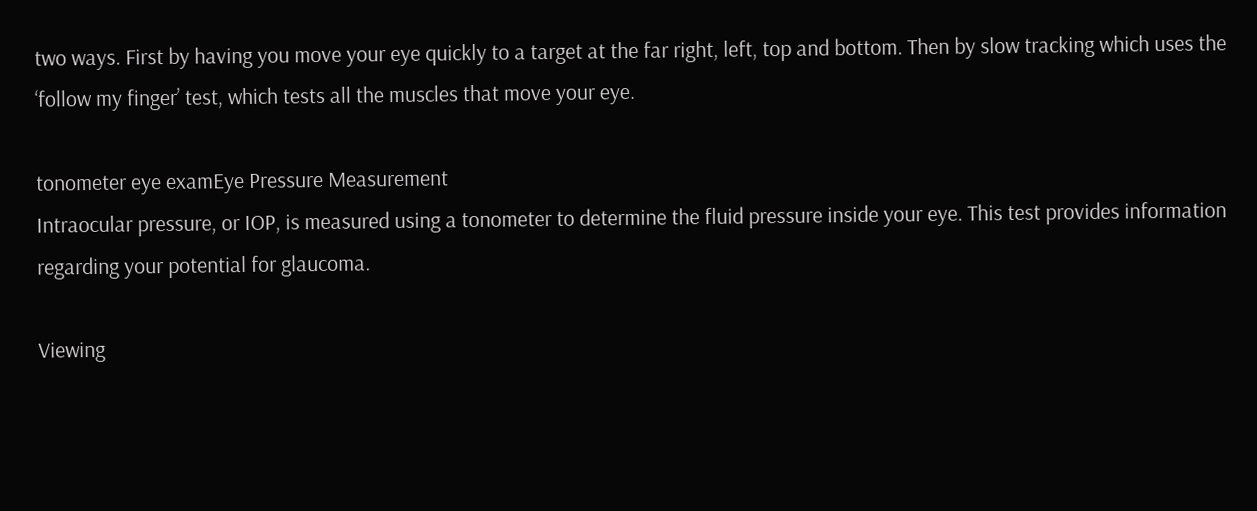two ways. First by having you move your eye quickly to a target at the far right, left, top and bottom. Then by slow tracking which uses the ‘follow my finger’ test, which tests all the muscles that move your eye.

tonometer eye examEye Pressure Measurement
Intraocular pressure, or IOP, is measured using a tonometer to determine the fluid pressure inside your eye. This test provides information regarding your potential for glaucoma.

Viewing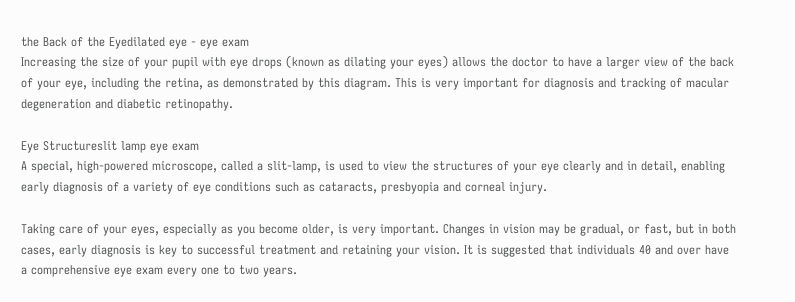the Back of the Eyedilated eye - eye exam
Increasing the size of your pupil with eye drops (known as dilating your eyes) allows the doctor to have a larger view of the back of your eye, including the retina, as demonstrated by this diagram. This is very important for diagnosis and tracking of macular degeneration and diabetic retinopathy.

Eye Structureslit lamp eye exam
A special, high-powered microscope, called a slit-lamp, is used to view the structures of your eye clearly and in detail, enabling early diagnosis of a variety of eye conditions such as cataracts, presbyopia and corneal injury.

Taking care of your eyes, especially as you become older, is very important. Changes in vision may be gradual, or fast, but in both cases, early diagnosis is key to successful treatment and retaining your vision. It is suggested that individuals 40 and over have a comprehensive eye exam every one to two years.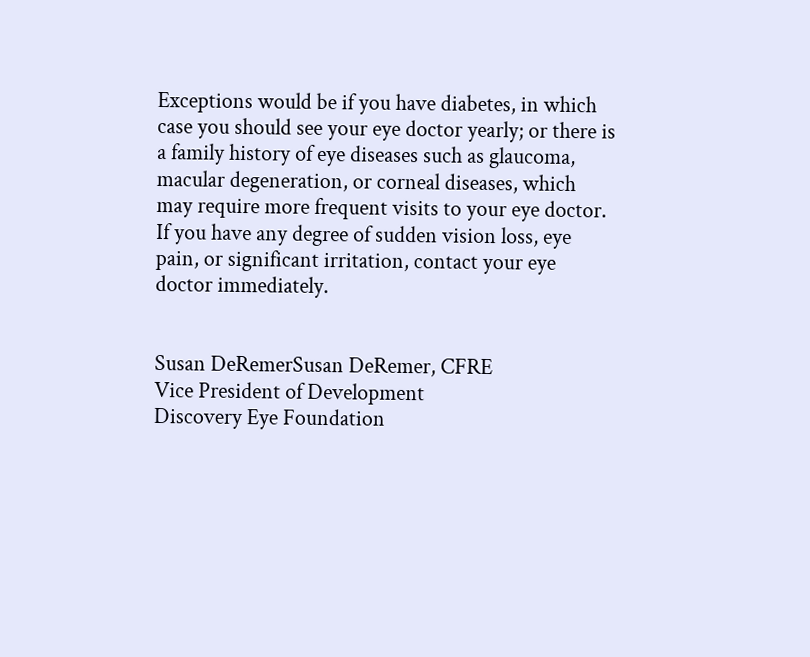Exceptions would be if you have diabetes, in which case you should see your eye doctor yearly; or there is a family history of eye diseases such as glaucoma, macular degeneration, or corneal diseases, which may require more frequent visits to your eye doctor. If you have any degree of sudden vision loss, eye pain, or significant irritation, contact your eye doctor immediately.


Susan DeRemerSusan DeRemer, CFRE
Vice President of Development
Discovery Eye Foundation